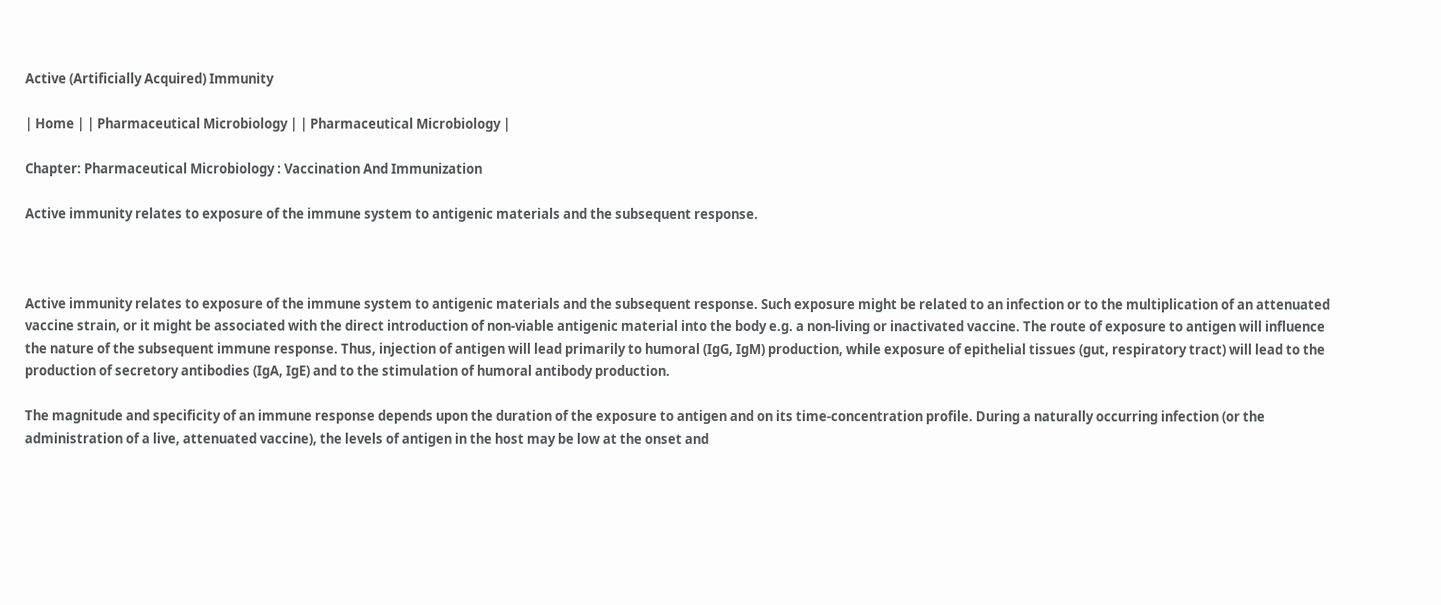Active (Artificially Acquired) Immunity

| Home | | Pharmaceutical Microbiology | | Pharmaceutical Microbiology |

Chapter: Pharmaceutical Microbiology : Vaccination And Immunization

Active immunity relates to exposure of the immune system to antigenic materials and the subsequent response.



Active immunity relates to exposure of the immune system to antigenic materials and the subsequent response. Such exposure might be related to an infection or to the multiplication of an attenuated vaccine strain, or it might be associated with the direct introduction of non-viable antigenic material into the body e.g. a non-living or inactivated vaccine. The route of exposure to antigen will influence the nature of the subsequent immune response. Thus, injection of antigen will lead primarily to humoral (IgG, IgM) production, while exposure of epithelial tissues (gut, respiratory tract) will lead to the production of secretory antibodies (IgA, IgE) and to the stimulation of humoral antibody production.

The magnitude and specificity of an immune response depends upon the duration of the exposure to antigen and on its time-concentration profile. During a naturally occurring infection (or the administration of a live, attenuated vaccine), the levels of antigen in the host may be low at the onset and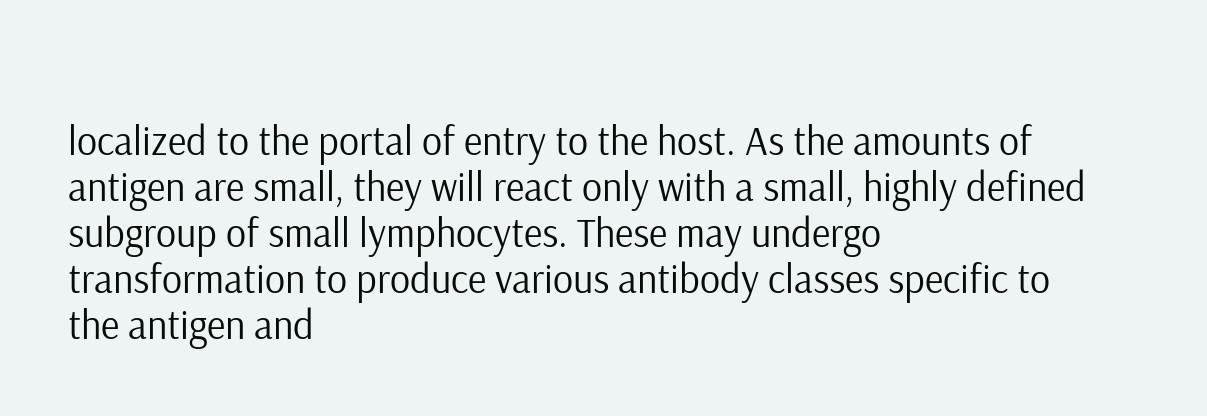localized to the portal of entry to the host. As the amounts of antigen are small, they will react only with a small, highly defined subgroup of small lymphocytes. These may undergo transformation to produce various antibody classes specific to the antigen and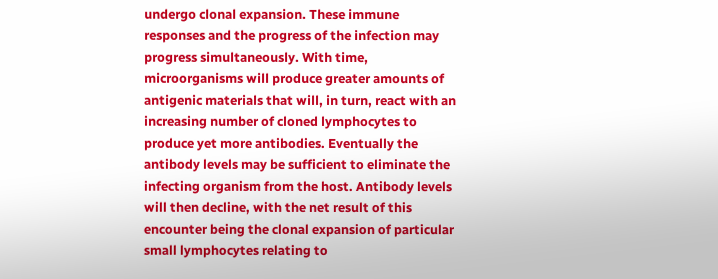undergo clonal expansion. These immune responses and the progress of the infection may progress simultaneously. With time, microorganisms will produce greater amounts of antigenic materials that will, in turn, react with an increasing number of cloned lymphocytes to produce yet more antibodies. Eventually the antibody levels may be sufficient to eliminate the infecting organism from the host. Antibody levels will then decline, with the net result of this encounter being the clonal expansion of particular small lymphocytes relating to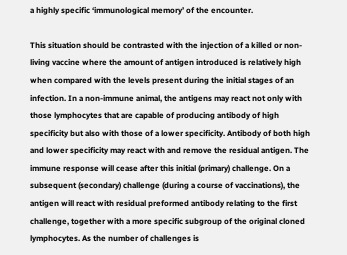a highly specific ‘immunological memory’ of the encounter.

This situation should be contrasted with the injection of a killed or non-living vaccine where the amount of antigen introduced is relatively high when compared with the levels present during the initial stages of an infection. In a non-immune animal, the antigens may react not only with those lymphocytes that are capable of producing antibody of high specificity but also with those of a lower specificity. Antibody of both high and lower specificity may react with and remove the residual antigen. The immune response will cease after this initial (primary) challenge. On a subsequent (secondary) challenge (during a course of vaccinations), the antigen will react with residual preformed antibody relating to the first challenge, together with a more specific subgroup of the original cloned lymphocytes. As the number of challenges is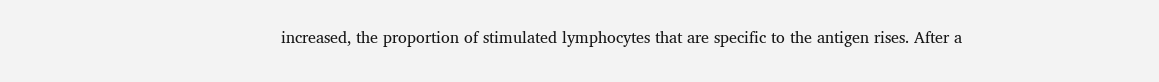increased, the proportion of stimulated lymphocytes that are specific to the antigen rises. After a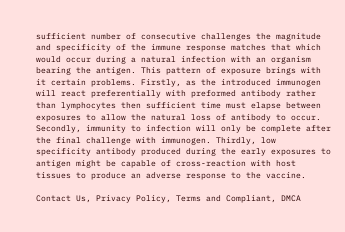sufficient number of consecutive challenges the magnitude and specificity of the immune response matches that which would occur during a natural infection with an organism bearing the antigen. This pattern of exposure brings with it certain problems. Firstly, as the introduced immunogen will react preferentially with preformed antibody rather than lymphocytes then sufficient time must elapse between exposures to allow the natural loss of antibody to occur. Secondly, immunity to infection will only be complete after the final challenge with immunogen. Thirdly, low specificity antibody produced during the early exposures to antigen might be capable of cross-reaction with host tissues to produce an adverse response to the vaccine.

Contact Us, Privacy Policy, Terms and Compliant, DMCA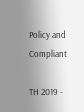Policy and Compliant

TH 2019 -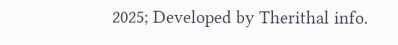2025; Developed by Therithal info.